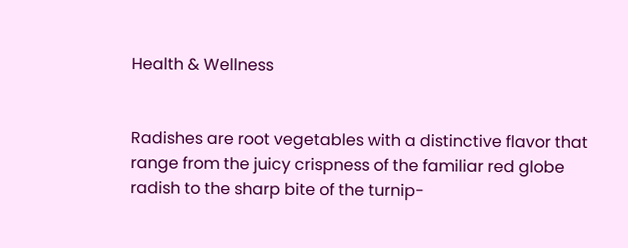Health & Wellness


Radishes are root vegetables with a distinctive flavor that range from the juicy crispness of the familiar red globe radish to the sharp bite of the turnip-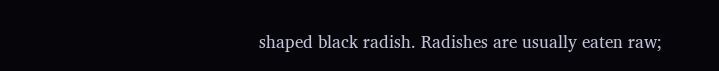shaped black radish. Radishes are usually eaten raw;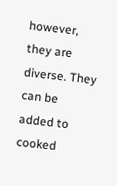however, they are diverse. They can be added to cooked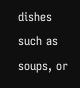dishes such as soups, or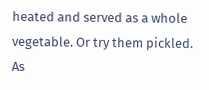heated and served as a whole vegetable. Or try them pickled. As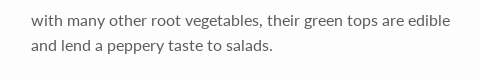with many other root vegetables, their green tops are edible and lend a peppery taste to salads.